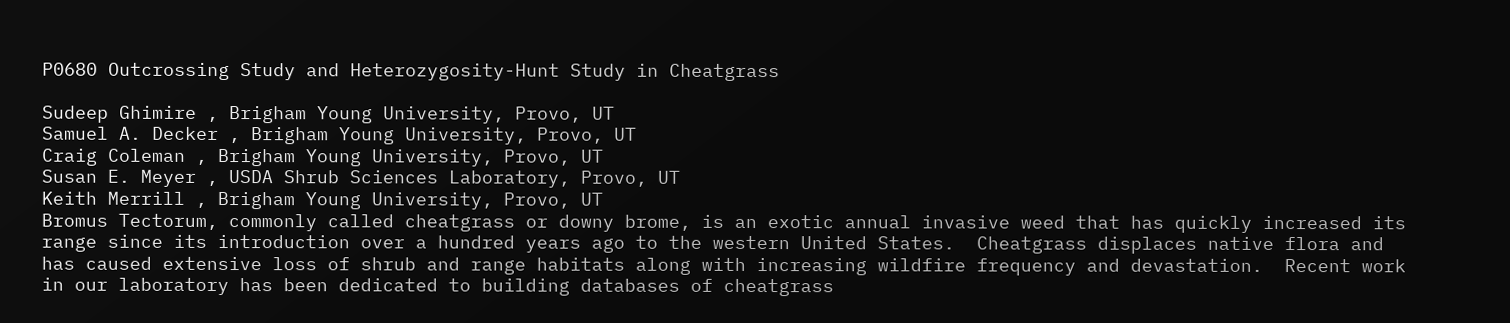P0680 Outcrossing Study and Heterozygosity-Hunt Study in Cheatgrass

Sudeep Ghimire , Brigham Young University, Provo, UT
Samuel A. Decker , Brigham Young University, Provo, UT
Craig Coleman , Brigham Young University, Provo, UT
Susan E. Meyer , USDA Shrub Sciences Laboratory, Provo, UT
Keith Merrill , Brigham Young University, Provo, UT
Bromus Tectorum, commonly called cheatgrass or downy brome, is an exotic annual invasive weed that has quickly increased its range since its introduction over a hundred years ago to the western United States.  Cheatgrass displaces native flora and has caused extensive loss of shrub and range habitats along with increasing wildfire frequency and devastation.  Recent work in our laboratory has been dedicated to building databases of cheatgrass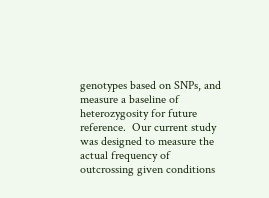genotypes based on SNPs, and measure a baseline of heterozygosity for future reference.  Our current study was designed to measure the actual frequency of outcrossing given conditions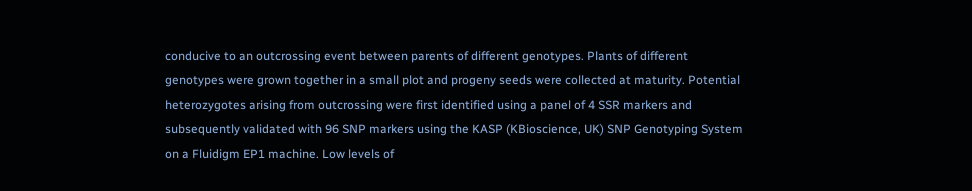conducive to an outcrossing event between parents of different genotypes. Plants of different genotypes were grown together in a small plot and progeny seeds were collected at maturity. Potential heterozygotes arising from outcrossing were first identified using a panel of 4 SSR markers and subsequently validated with 96 SNP markers using the KASP (KBioscience, UK) SNP Genotyping System on a Fluidigm EP1 machine. Low levels of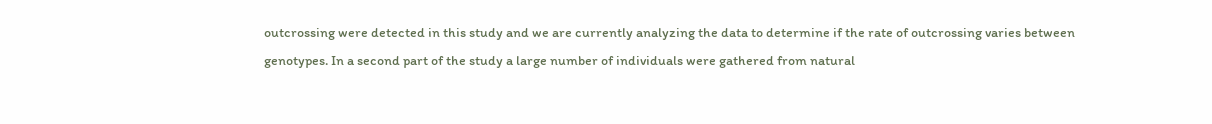outcrossing were detected in this study and we are currently analyzing the data to determine if the rate of outcrossing varies between genotypes. In a second part of the study a large number of individuals were gathered from natural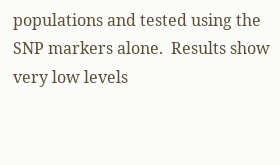populations and tested using the SNP markers alone.  Results show very low levels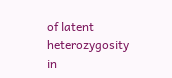of latent heterozygosity in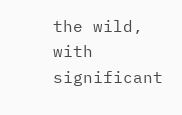the wild, with significant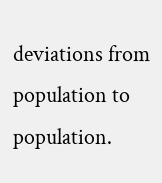deviations from population to population.